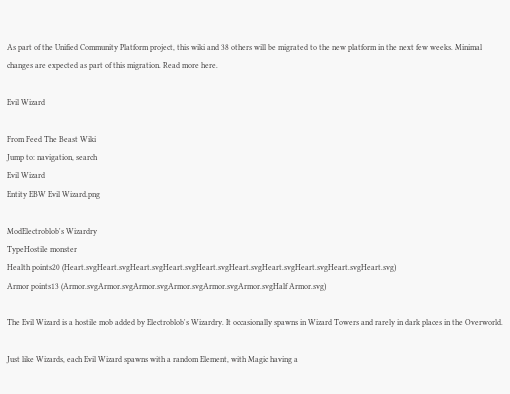As part of the Unified Community Platform project, this wiki and 38 others will be migrated to the new platform in the next few weeks. Minimal changes are expected as part of this migration. Read more here.

Evil Wizard

From Feed The Beast Wiki
Jump to: navigation, search
Evil Wizard
Entity EBW Evil Wizard.png

ModElectroblob's Wizardry
TypeHostile monster
Health points20 (Heart.svgHeart.svgHeart.svgHeart.svgHeart.svgHeart.svgHeart.svgHeart.svgHeart.svgHeart.svg)
Armor points13 (Armor.svgArmor.svgArmor.svgArmor.svgArmor.svgArmor.svgHalf Armor.svg)

The Evil Wizard is a hostile mob added by Electroblob's Wizardry. It occasionally spawns in Wizard Towers and rarely in dark places in the Overworld.

Just like Wizards, each Evil Wizard spawns with a random Element, with Magic having a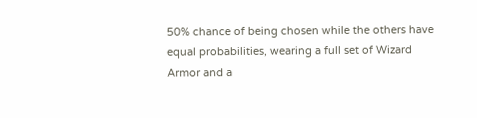50% chance of being chosen while the others have equal probabilities, wearing a full set of Wizard Armor and a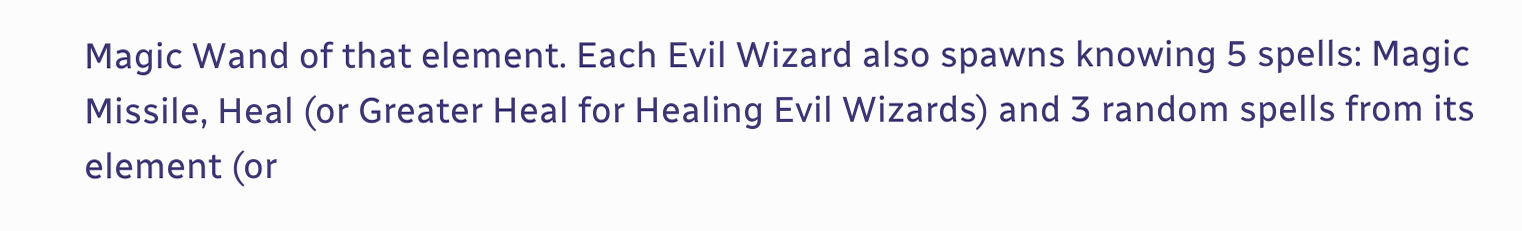Magic Wand of that element. Each Evil Wizard also spawns knowing 5 spells: Magic Missile, Heal (or Greater Heal for Healing Evil Wizards) and 3 random spells from its element (or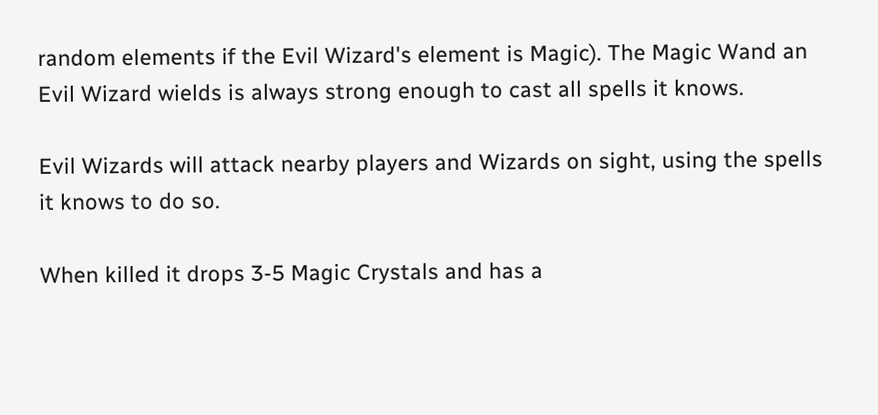random elements if the Evil Wizard's element is Magic). The Magic Wand an Evil Wizard wields is always strong enough to cast all spells it knows.

Evil Wizards will attack nearby players and Wizards on sight, using the spells it knows to do so.

When killed it drops 3-5 Magic Crystals and has a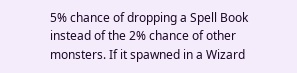5% chance of dropping a Spell Book instead of the 2% chance of other monsters. If it spawned in a Wizard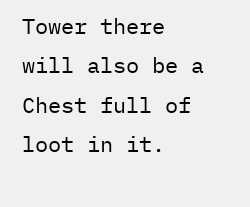Tower there will also be a Chest full of loot in it.